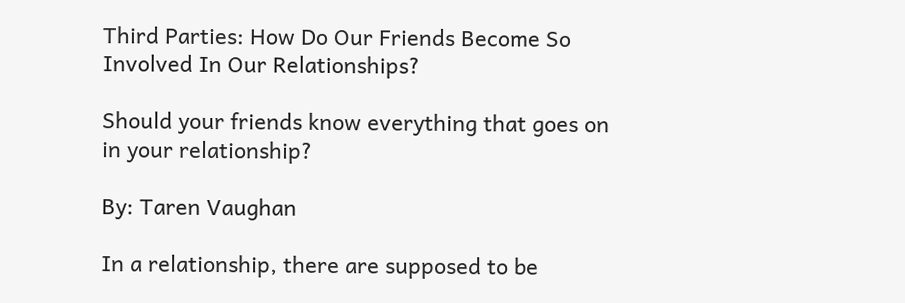Third Parties: How Do Our Friends Become So Involved In Our Relationships?

Should your friends know everything that goes on in your relationship?

By: Taren Vaughan

In a relationship, there are supposed to be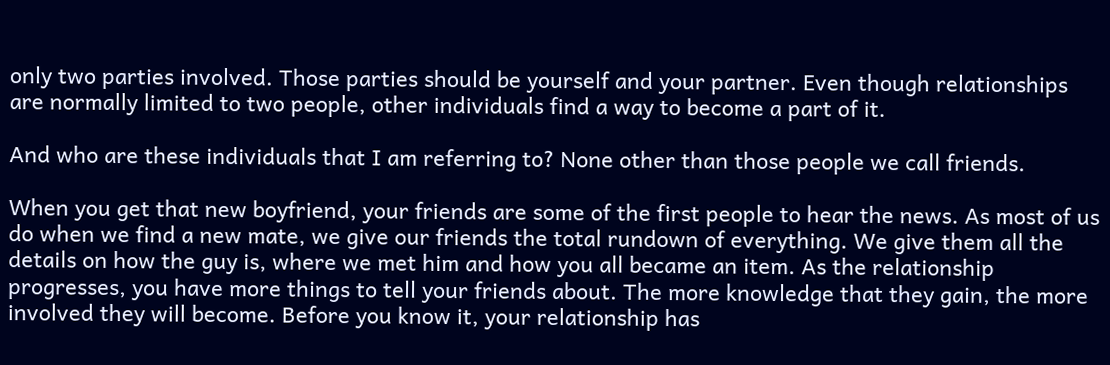only two parties involved. Those parties should be yourself and your partner. Even though relationships are normally limited to two people, other individuals find a way to become a part of it.

And who are these individuals that I am referring to? None other than those people we call friends.

When you get that new boyfriend, your friends are some of the first people to hear the news. As most of us do when we find a new mate, we give our friends the total rundown of everything. We give them all the details on how the guy is, where we met him and how you all became an item. As the relationship progresses, you have more things to tell your friends about. The more knowledge that they gain, the more involved they will become. Before you know it, your relationship has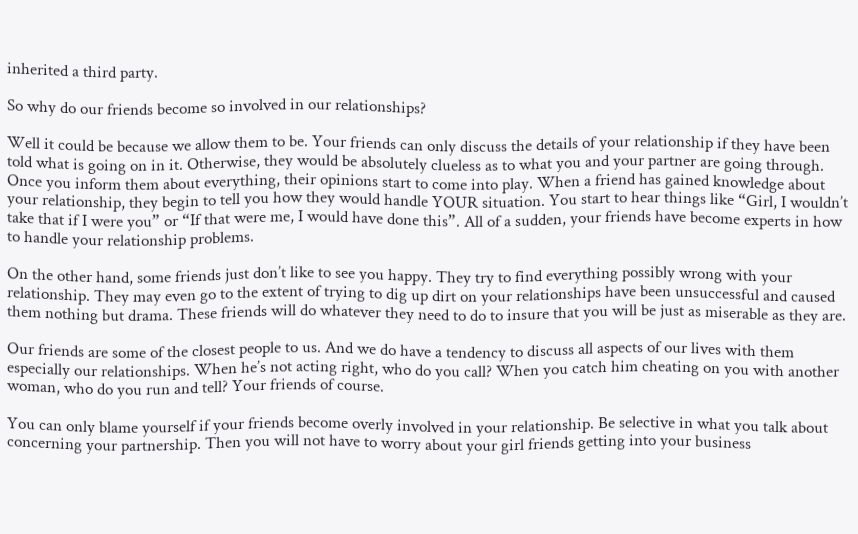inherited a third party.

So why do our friends become so involved in our relationships?

Well it could be because we allow them to be. Your friends can only discuss the details of your relationship if they have been told what is going on in it. Otherwise, they would be absolutely clueless as to what you and your partner are going through. Once you inform them about everything, their opinions start to come into play. When a friend has gained knowledge about your relationship, they begin to tell you how they would handle YOUR situation. You start to hear things like “Girl, I wouldn’t take that if I were you” or “If that were me, I would have done this”. All of a sudden, your friends have become experts in how to handle your relationship problems.

On the other hand, some friends just don’t like to see you happy. They try to find everything possibly wrong with your relationship. They may even go to the extent of trying to dig up dirt on your relationships have been unsuccessful and caused them nothing but drama. These friends will do whatever they need to do to insure that you will be just as miserable as they are.

Our friends are some of the closest people to us. And we do have a tendency to discuss all aspects of our lives with them especially our relationships. When he’s not acting right, who do you call? When you catch him cheating on you with another woman, who do you run and tell? Your friends of course.

You can only blame yourself if your friends become overly involved in your relationship. Be selective in what you talk about concerning your partnership. Then you will not have to worry about your girl friends getting into your business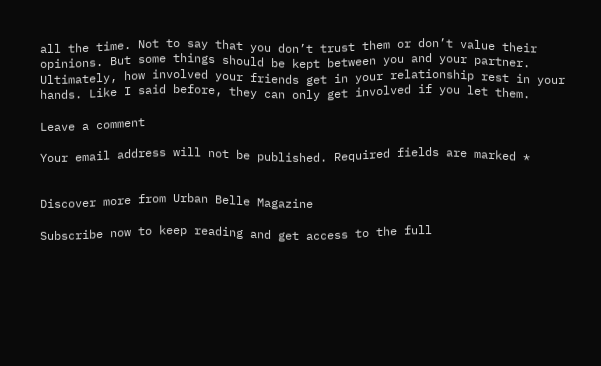all the time. Not to say that you don’t trust them or don’t value their opinions. But some things should be kept between you and your partner. Ultimately, how involved your friends get in your relationship rest in your hands. Like I said before, they can only get involved if you let them.

Leave a comment

Your email address will not be published. Required fields are marked *


Discover more from Urban Belle Magazine

Subscribe now to keep reading and get access to the full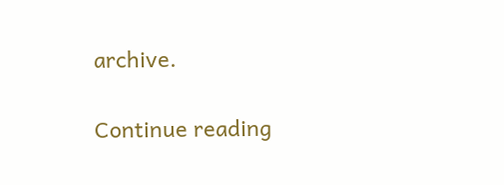archive.

Continue reading